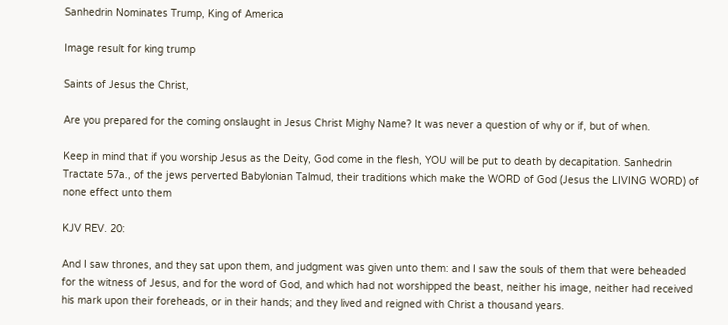Sanhedrin Nominates Trump, King of America

Image result for king trump

Saints of Jesus the Christ,

Are you prepared for the coming onslaught in Jesus Christ Mighy Name? It was never a question of why or if, but of when.

Keep in mind that if you worship Jesus as the Deity, God come in the flesh, YOU will be put to death by decapitation. Sanhedrin Tractate 57a., of the jews perverted Babylonian Talmud, their traditions which make the WORD of God (Jesus the LIVING WORD) of none effect unto them

KJV REV. 20:

And I saw thrones, and they sat upon them, and judgment was given unto them: and I saw the souls of them that were beheaded for the witness of Jesus, and for the word of God, and which had not worshipped the beast, neither his image, neither had received his mark upon their foreheads, or in their hands; and they lived and reigned with Christ a thousand years.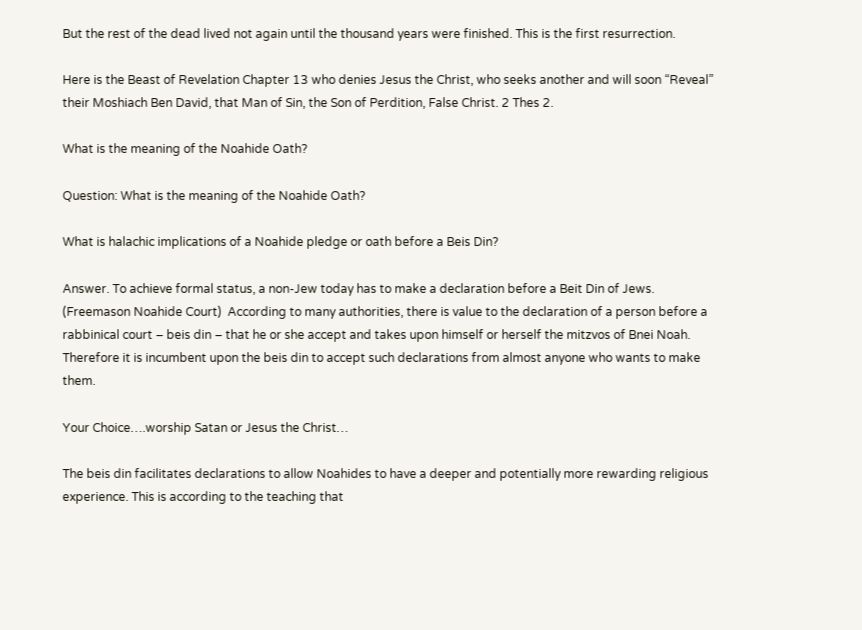But the rest of the dead lived not again until the thousand years were finished. This is the first resurrection.

Here is the Beast of Revelation Chapter 13 who denies Jesus the Christ, who seeks another and will soon “Reveal” their Moshiach Ben David, that Man of Sin, the Son of Perdition, False Christ. 2 Thes 2.

What is the meaning of the Noahide Oath?

Question: What is the meaning of the Noahide Oath?

What is halachic implications of a Noahide pledge or oath before a Beis Din?

Answer. To achieve formal status, a non-Jew today has to make a declaration before a Beit Din of Jews. (Freemason Noahide Court)  According to many authorities, there is value to the declaration of a person before a rabbinical court – beis din – that he or she accept and takes upon himself or herself the mitzvos of Bnei Noah. Therefore it is incumbent upon the beis din to accept such declarations from almost anyone who wants to make them.

Your Choice….worship Satan or Jesus the Christ…

The beis din facilitates declarations to allow Noahides to have a deeper and potentially more rewarding religious experience. This is according to the teaching that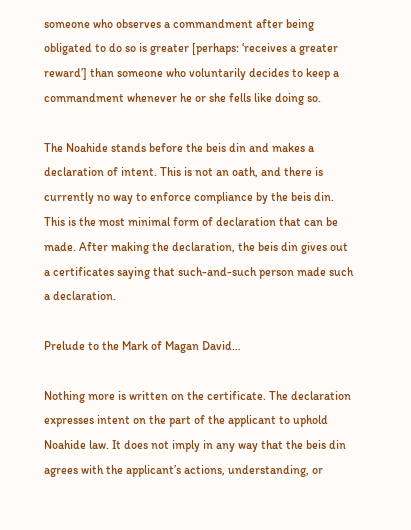someone who observes a commandment after being obligated to do so is greater [perhaps: ‘receives a greater reward’] than someone who voluntarily decides to keep a commandment whenever he or she fells like doing so.

The Noahide stands before the beis din and makes a declaration of intent. This is not an oath, and there is currently no way to enforce compliance by the beis din. This is the most minimal form of declaration that can be made. After making the declaration, the beis din gives out a certificates saying that such-and-such person made such a declaration.

Prelude to the Mark of Magan David…

Nothing more is written on the certificate. The declaration expresses intent on the part of the applicant to uphold Noahide law. It does not imply in any way that the beis din agrees with the applicant’s actions, understanding, or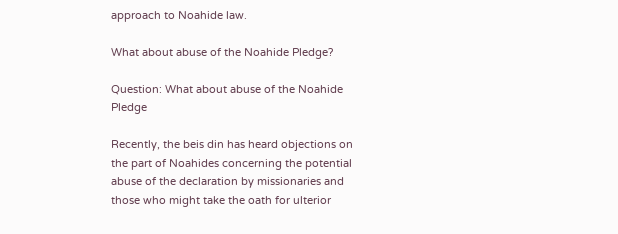approach to Noahide law.

What about abuse of the Noahide Pledge?

Question: What about abuse of the Noahide Pledge

Recently, the beis din has heard objections on the part of Noahides concerning the potential abuse of the declaration by missionaries and those who might take the oath for ulterior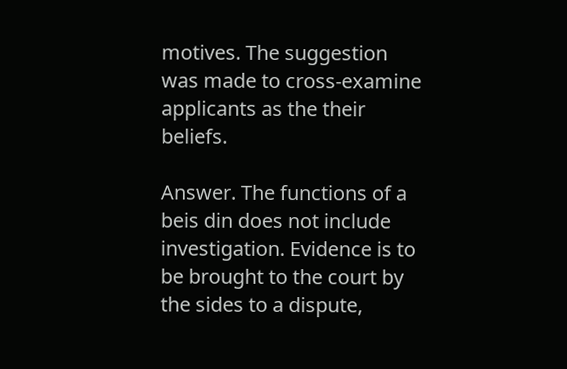motives. The suggestion was made to cross-examine applicants as the their beliefs.

Answer. The functions of a beis din does not include investigation. Evidence is to be brought to the court by the sides to a dispute,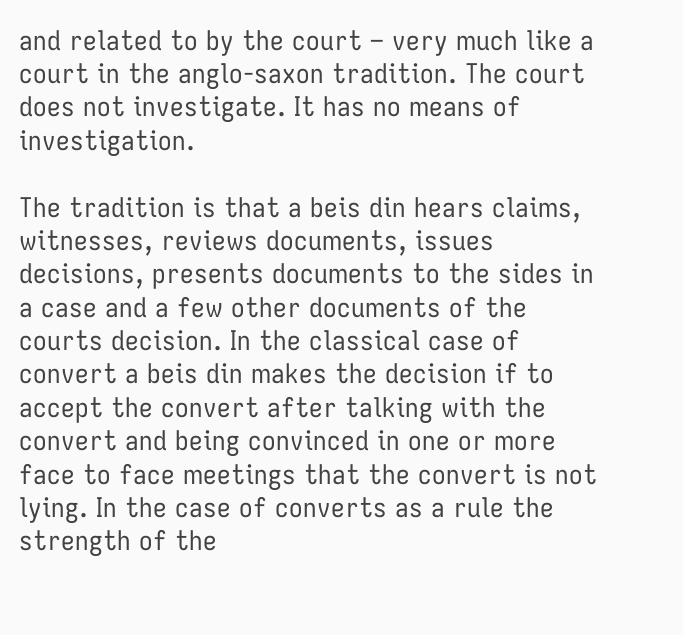and related to by the court – very much like a court in the anglo-saxon tradition. The court does not investigate. It has no means of investigation.

The tradition is that a beis din hears claims, witnesses, reviews documents, issues decisions, presents documents to the sides in a case and a few other documents of the courts decision. In the classical case of convert a beis din makes the decision if to accept the convert after talking with the convert and being convinced in one or more face to face meetings that the convert is not lying. In the case of converts as a rule the strength of the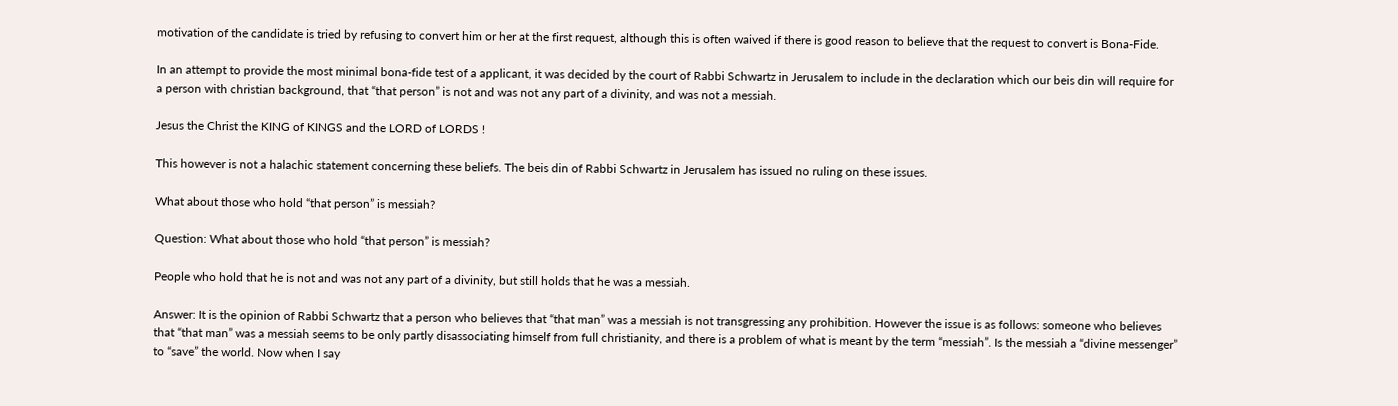motivation of the candidate is tried by refusing to convert him or her at the first request, although this is often waived if there is good reason to believe that the request to convert is Bona-Fide.

In an attempt to provide the most minimal bona-fide test of a applicant, it was decided by the court of Rabbi Schwartz in Jerusalem to include in the declaration which our beis din will require for a person with christian background, that “that person” is not and was not any part of a divinity, and was not a messiah.

Jesus the Christ the KING of KINGS and the LORD of LORDS !

This however is not a halachic statement concerning these beliefs. The beis din of Rabbi Schwartz in Jerusalem has issued no ruling on these issues.

What about those who hold “that person” is messiah?

Question: What about those who hold “that person” is messiah?

People who hold that he is not and was not any part of a divinity, but still holds that he was a messiah.

Answer: It is the opinion of Rabbi Schwartz that a person who believes that “that man” was a messiah is not transgressing any prohibition. However the issue is as follows: someone who believes that “that man” was a messiah seems to be only partly disassociating himself from full christianity, and there is a problem of what is meant by the term “messiah”. Is the messiah a “divine messenger” to “save” the world. Now when I say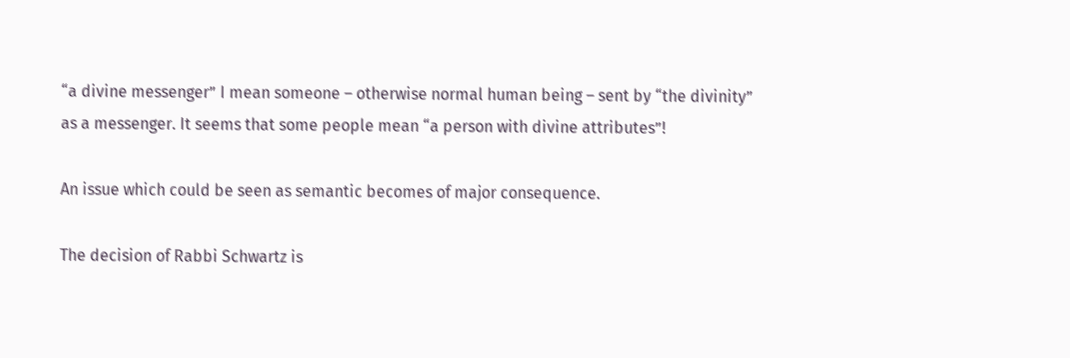“a divine messenger” I mean someone – otherwise normal human being – sent by “the divinity” as a messenger. It seems that some people mean “a person with divine attributes”!

An issue which could be seen as semantic becomes of major consequence.

The decision of Rabbi Schwartz is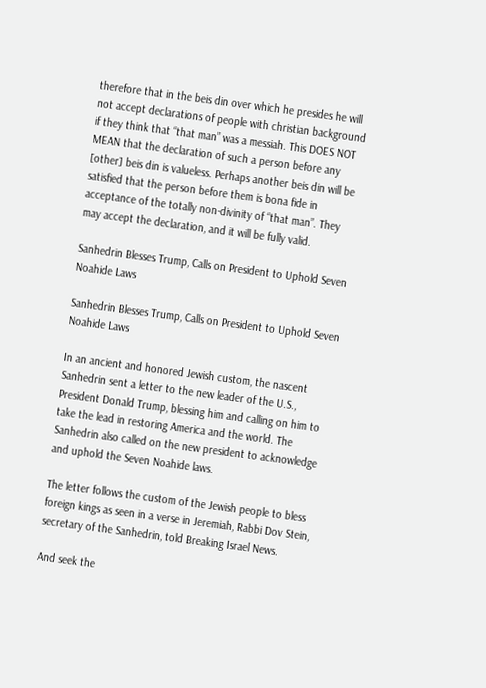therefore that in the beis din over which he presides he will not accept declarations of people with christian background if they think that “that man” was a messiah. This DOES NOT MEAN that the declaration of such a person before any [other] beis din is valueless. Perhaps another beis din will be satisfied that the person before them is bona fide in acceptance of the totally non-divinity of “that man”. They may accept the declaration, and it will be fully valid.

Sanhedrin Blesses Trump, Calls on President to Uphold Seven Noahide Laws

Sanhedrin Blesses Trump, Calls on President to Uphold Seven Noahide Laws

In an ancient and honored Jewish custom, the nascent Sanhedrin sent a letter to the new leader of the U.S., President Donald Trump, blessing him and calling on him to take the lead in restoring America and the world. The Sanhedrin also called on the new president to acknowledge and uphold the Seven Noahide laws.

The letter follows the custom of the Jewish people to bless foreign kings as seen in a verse in Jeremiah, Rabbi Dov Stein, secretary of the Sanhedrin, told Breaking Israel News.

And seek the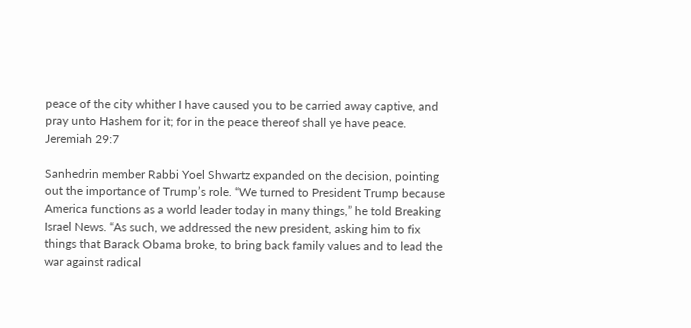peace of the city whither I have caused you to be carried away captive, and pray unto Hashem for it; for in the peace thereof shall ye have peace. Jeremiah 29:7

Sanhedrin member Rabbi Yoel Shwartz expanded on the decision, pointing out the importance of Trump’s role. “We turned to President Trump because America functions as a world leader today in many things,” he told Breaking Israel News. “As such, we addressed the new president, asking him to fix things that Barack Obama broke, to bring back family values and to lead the war against radical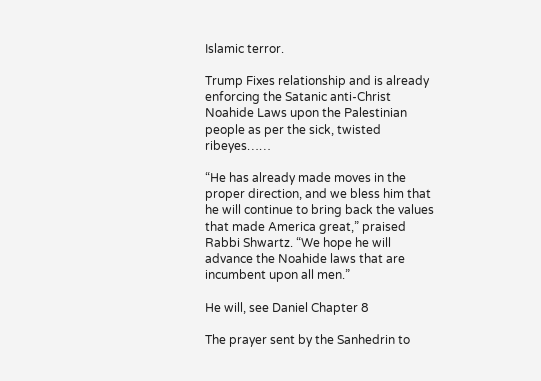Islamic terror.

Trump Fixes relationship and is already enforcing the Satanic anti-Christ Noahide Laws upon the Palestinian people as per the sick, twisted ribeyes……

“He has already made moves in the proper direction, and we bless him that he will continue to bring back the values that made America great,” praised Rabbi Shwartz. “We hope he will advance the Noahide laws that are incumbent upon all men.”

He will, see Daniel Chapter 8

The prayer sent by the Sanhedrin to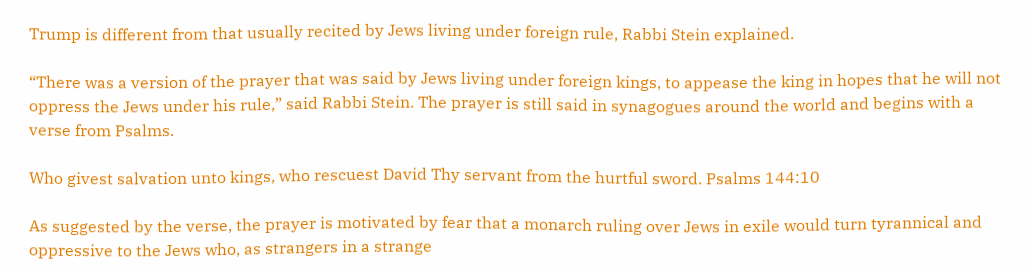Trump is different from that usually recited by Jews living under foreign rule, Rabbi Stein explained.

“There was a version of the prayer that was said by Jews living under foreign kings, to appease the king in hopes that he will not oppress the Jews under his rule,” said Rabbi Stein. The prayer is still said in synagogues around the world and begins with a verse from Psalms.

Who givest salvation unto kings, who rescuest David Thy servant from the hurtful sword. Psalms 144:10

As suggested by the verse, the prayer is motivated by fear that a monarch ruling over Jews in exile would turn tyrannical and oppressive to the Jews who, as strangers in a strange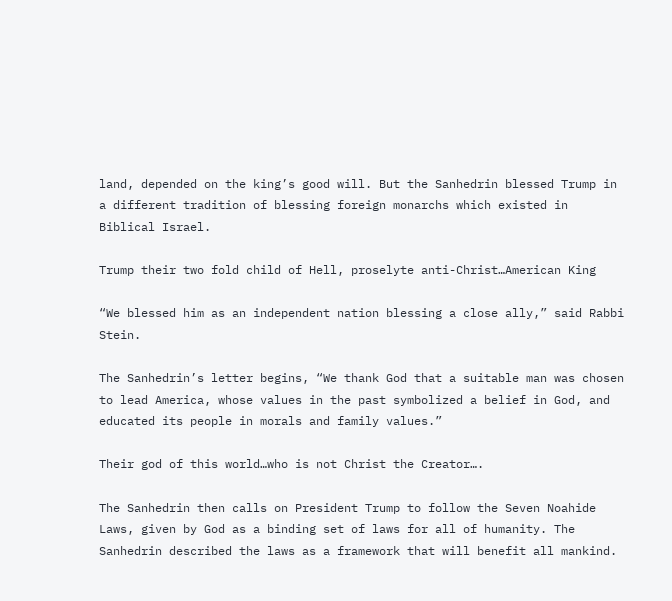land, depended on the king’s good will. But the Sanhedrin blessed Trump in a different tradition of blessing foreign monarchs which existed in Biblical Israel.

Trump their two fold child of Hell, proselyte anti-Christ…American King

“We blessed him as an independent nation blessing a close ally,” said Rabbi Stein.

The Sanhedrin’s letter begins, “We thank God that a suitable man was chosen to lead America, whose values in the past symbolized a belief in God, and educated its people in morals and family values.”

Their god of this world…who is not Christ the Creator….

The Sanhedrin then calls on President Trump to follow the Seven Noahide Laws, given by God as a binding set of laws for all of humanity. The Sanhedrin described the laws as a framework that will benefit all mankind.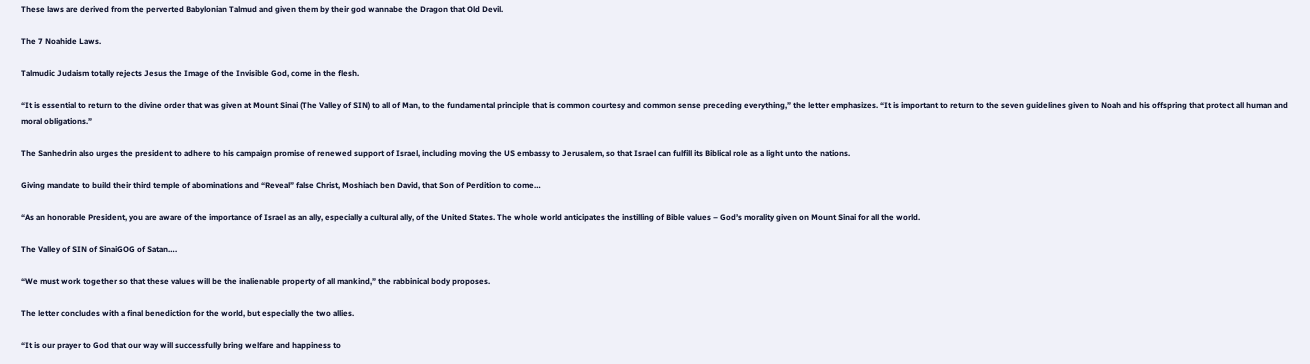These laws are derived from the perverted Babylonian Talmud and given them by their god wannabe the Dragon that Old Devil.

The 7 Noahide Laws.

Talmudic Judaism totally rejects Jesus the Image of the Invisible God, come in the flesh.

“It is essential to return to the divine order that was given at Mount Sinai (The Valley of SIN) to all of Man, to the fundamental principle that is common courtesy and common sense preceding everything,” the letter emphasizes. “It is important to return to the seven guidelines given to Noah and his offspring that protect all human and moral obligations.”

The Sanhedrin also urges the president to adhere to his campaign promise of renewed support of Israel, including moving the US embassy to Jerusalem, so that Israel can fulfill its Biblical role as a light unto the nations.

Giving mandate to build their third temple of abominations and “Reveal” false Christ, Moshiach ben David, that Son of Perdition to come…

“As an honorable President, you are aware of the importance of Israel as an ally, especially a cultural ally, of the United States. The whole world anticipates the instilling of Bible values – God’s morality given on Mount Sinai for all the world.

The Valley of SIN of SinaiGOG of Satan….

“We must work together so that these values will be the inalienable property of all mankind,” the rabbinical body proposes.

The letter concludes with a final benediction for the world, but especially the two allies.

“It is our prayer to God that our way will successfully bring welfare and happiness to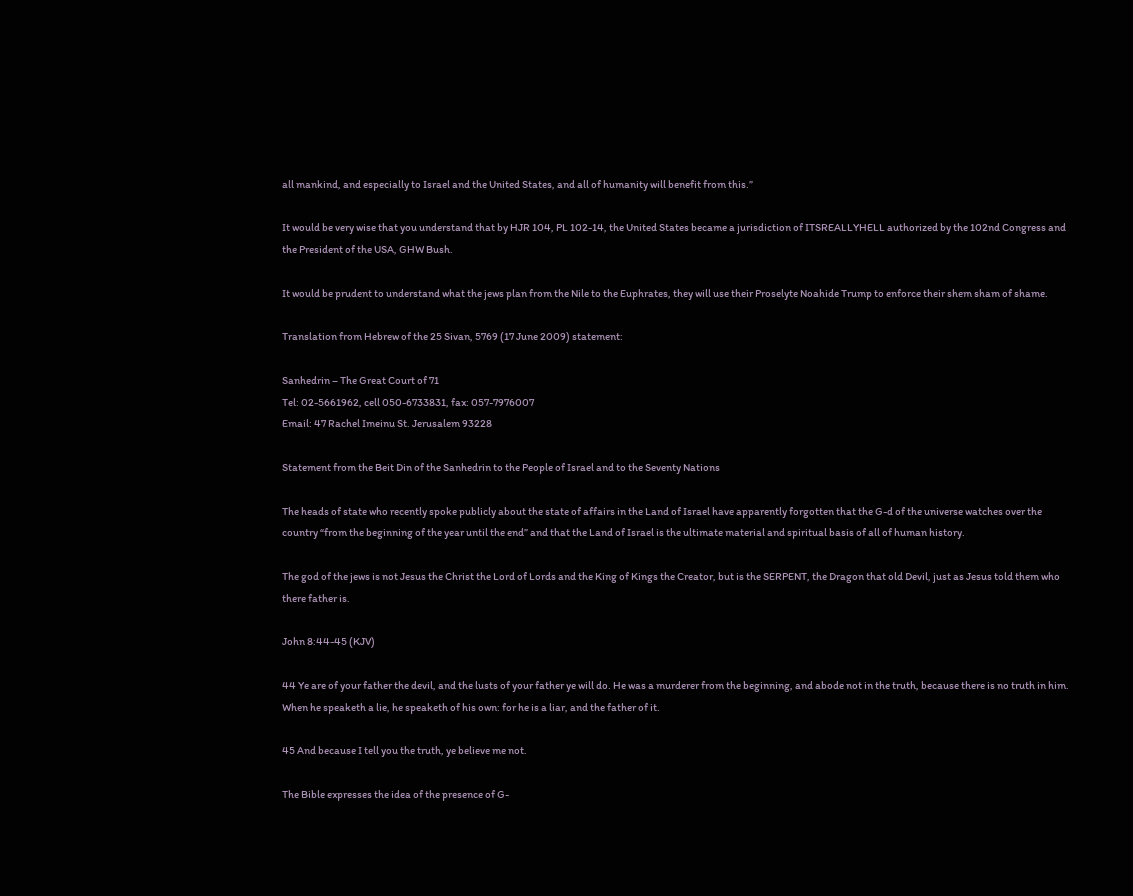all mankind, and especially to Israel and the United States, and all of humanity will benefit from this.”

It would be very wise that you understand that by HJR 104, PL 102-14, the United States became a jurisdiction of ITSREALLYHELL authorized by the 102nd Congress and the President of the USA, GHW Bush.

It would be prudent to understand what the jews plan from the Nile to the Euphrates, they will use their Proselyte Noahide Trump to enforce their shem sham of shame.

Translation from Hebrew of the 25 Sivan, 5769 (17 June 2009) statement:

Sanhedrin – The Great Court of 71
Tel: 02-5661962, cell 050-6733831, fax: 057-7976007
Email: 47 Rachel Imeinu St. Jerusalem 93228

Statement from the Beit Din of the Sanhedrin to the People of Israel and to the Seventy Nations

The heads of state who recently spoke publicly about the state of affairs in the Land of Israel have apparently forgotten that the G-d of the universe watches over the country “from the beginning of the year until the end” and that the Land of Israel is the ultimate material and spiritual basis of all of human history.

The god of the jews is not Jesus the Christ the Lord of Lords and the King of Kings the Creator, but is the SERPENT, the Dragon that old Devil, just as Jesus told them who there father is.

John 8:44-45 (KJV)

44 Ye are of your father the devil, and the lusts of your father ye will do. He was a murderer from the beginning, and abode not in the truth, because there is no truth in him. When he speaketh a lie, he speaketh of his own: for he is a liar, and the father of it.

45 And because I tell you the truth, ye believe me not.

The Bible expresses the idea of the presence of G-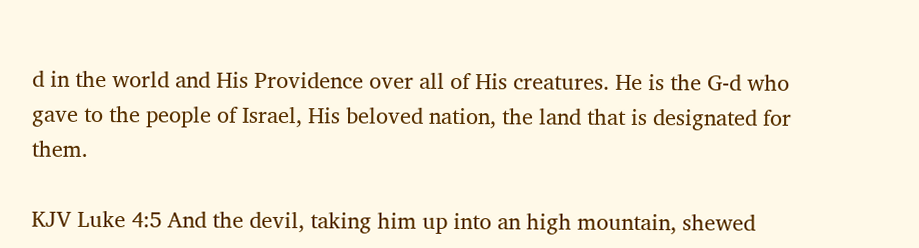d in the world and His Providence over all of His creatures. He is the G-d who gave to the people of Israel, His beloved nation, the land that is designated for them.

KJV Luke 4:5 And the devil, taking him up into an high mountain, shewed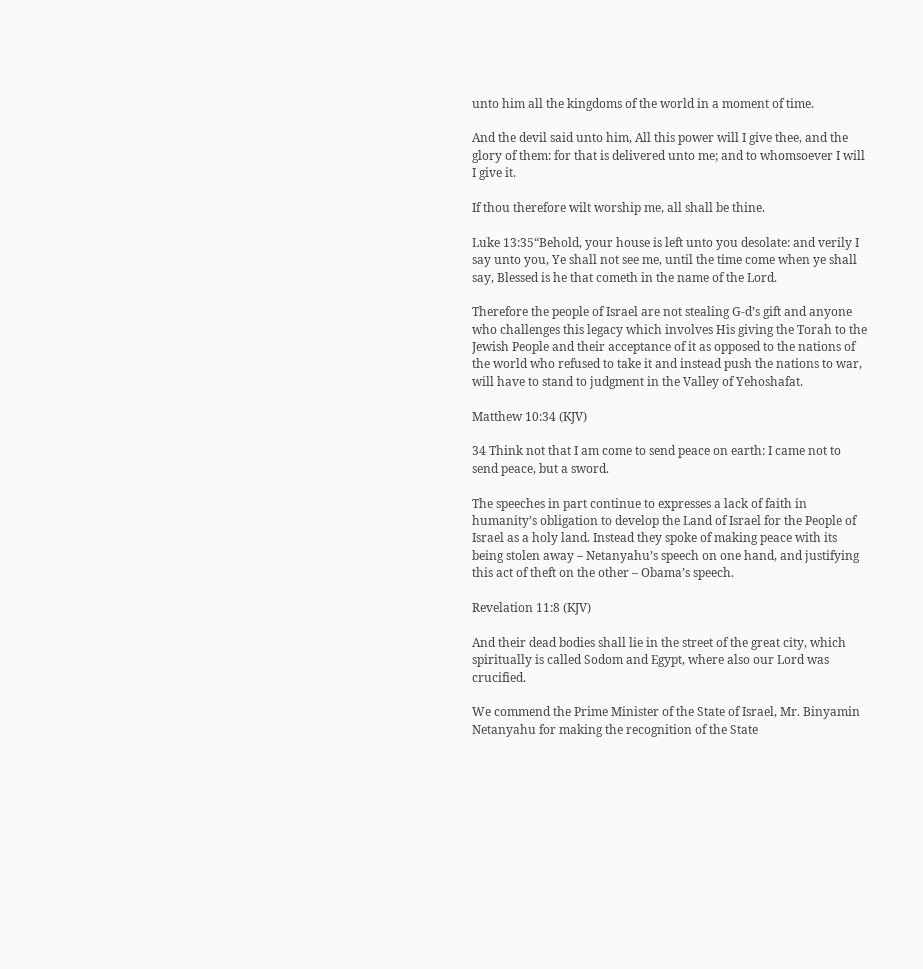unto him all the kingdoms of the world in a moment of time.

And the devil said unto him, All this power will I give thee, and the glory of them: for that is delivered unto me; and to whomsoever I will I give it.

If thou therefore wilt worship me, all shall be thine.

Luke 13:35“Behold, your house is left unto you desolate: and verily I say unto you, Ye shall not see me, until the time come when ye shall say, Blessed is he that cometh in the name of the Lord.

Therefore the people of Israel are not stealing G-d’s gift and anyone who challenges this legacy which involves His giving the Torah to the Jewish People and their acceptance of it as opposed to the nations of the world who refused to take it and instead push the nations to war, will have to stand to judgment in the Valley of Yehoshafat.

Matthew 10:34 (KJV)

34 Think not that I am come to send peace on earth: I came not to send peace, but a sword.

The speeches in part continue to expresses a lack of faith in humanity’s obligation to develop the Land of Israel for the People of Israel as a holy land. Instead they spoke of making peace with its being stolen away – Netanyahu’s speech on one hand, and justifying this act of theft on the other – Obama’s speech.

Revelation 11:8 (KJV)

And their dead bodies shall lie in the street of the great city, which spiritually is called Sodom and Egypt, where also our Lord was crucified.

We commend the Prime Minister of the State of Israel, Mr. Binyamin Netanyahu for making the recognition of the State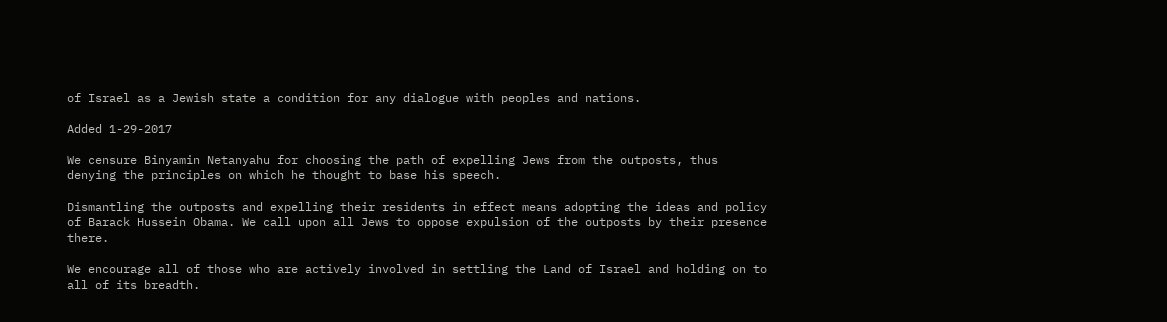of Israel as a Jewish state a condition for any dialogue with peoples and nations.

Added 1-29-2017

We censure Binyamin Netanyahu for choosing the path of expelling Jews from the outposts, thus denying the principles on which he thought to base his speech.

Dismantling the outposts and expelling their residents in effect means adopting the ideas and policy of Barack Hussein Obama. We call upon all Jews to oppose expulsion of the outposts by their presence there.

We encourage all of those who are actively involved in settling the Land of Israel and holding on to all of its breadth.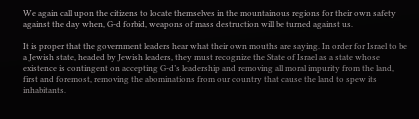We again call upon the citizens to locate themselves in the mountainous regions for their own safety against the day when, G-d forbid, weapons of mass destruction will be turned against us.

It is proper that the government leaders hear what their own mouths are saying. In order for Israel to be a Jewish state, headed by Jewish leaders, they must recognize the State of Israel as a state whose existence is contingent on accepting G-d’s leadership and removing all moral impurity from the land, first and foremost, removing the abominations from our country that cause the land to spew its inhabitants.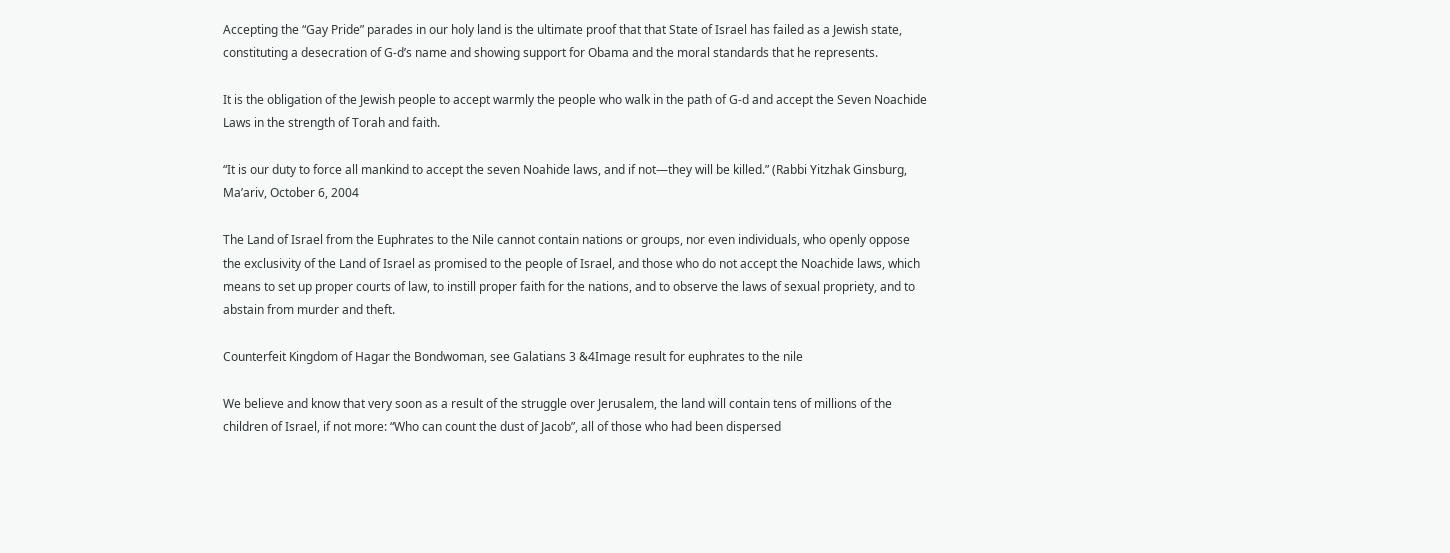Accepting the “Gay Pride” parades in our holy land is the ultimate proof that that State of Israel has failed as a Jewish state, constituting a desecration of G-d’s name and showing support for Obama and the moral standards that he represents.

It is the obligation of the Jewish people to accept warmly the people who walk in the path of G-d and accept the Seven Noachide Laws in the strength of Torah and faith.

“It is our duty to force all mankind to accept the seven Noahide laws, and if not—they will be killed.” (Rabbi Yitzhak Ginsburg, Ma’ariv, October 6, 2004

The Land of Israel from the Euphrates to the Nile cannot contain nations or groups, nor even individuals, who openly oppose the exclusivity of the Land of Israel as promised to the people of Israel, and those who do not accept the Noachide laws, which means to set up proper courts of law, to instill proper faith for the nations, and to observe the laws of sexual propriety, and to abstain from murder and theft.

Counterfeit Kingdom of Hagar the Bondwoman, see Galatians 3 &4Image result for euphrates to the nile

We believe and know that very soon as a result of the struggle over Jerusalem, the land will contain tens of millions of the children of Israel, if not more: “Who can count the dust of Jacob”, all of those who had been dispersed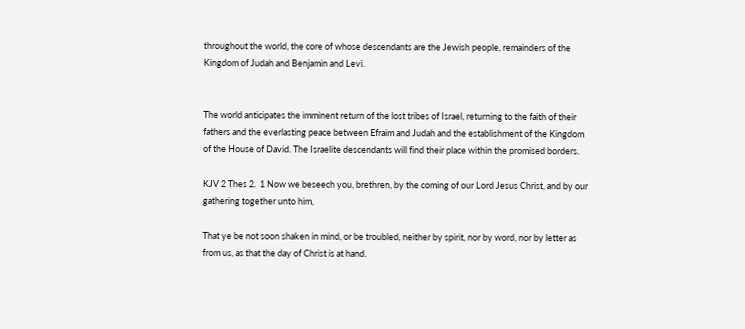throughout the world, the core of whose descendants are the Jewish people, remainders of the Kingdom of Judah and Benjamin and Levi.


The world anticipates the imminent return of the lost tribes of Israel, returning to the faith of their fathers and the everlasting peace between Efraim and Judah and the establishment of the Kingdom of the House of David. The Israelite descendants will find their place within the promised borders.

KJV 2 Thes 2.  1 Now we beseech you, brethren, by the coming of our Lord Jesus Christ, and by our gathering together unto him,

That ye be not soon shaken in mind, or be troubled, neither by spirit, nor by word, nor by letter as from us, as that the day of Christ is at hand.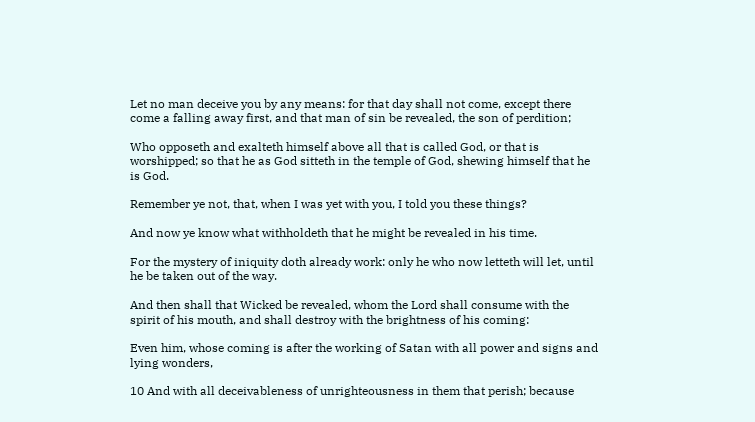Let no man deceive you by any means: for that day shall not come, except there come a falling away first, and that man of sin be revealed, the son of perdition;

Who opposeth and exalteth himself above all that is called God, or that is worshipped; so that he as God sitteth in the temple of God, shewing himself that he is God.

Remember ye not, that, when I was yet with you, I told you these things?

And now ye know what withholdeth that he might be revealed in his time.

For the mystery of iniquity doth already work: only he who now letteth will let, until he be taken out of the way.

And then shall that Wicked be revealed, whom the Lord shall consume with the spirit of his mouth, and shall destroy with the brightness of his coming:

Even him, whose coming is after the working of Satan with all power and signs and lying wonders,

10 And with all deceivableness of unrighteousness in them that perish; because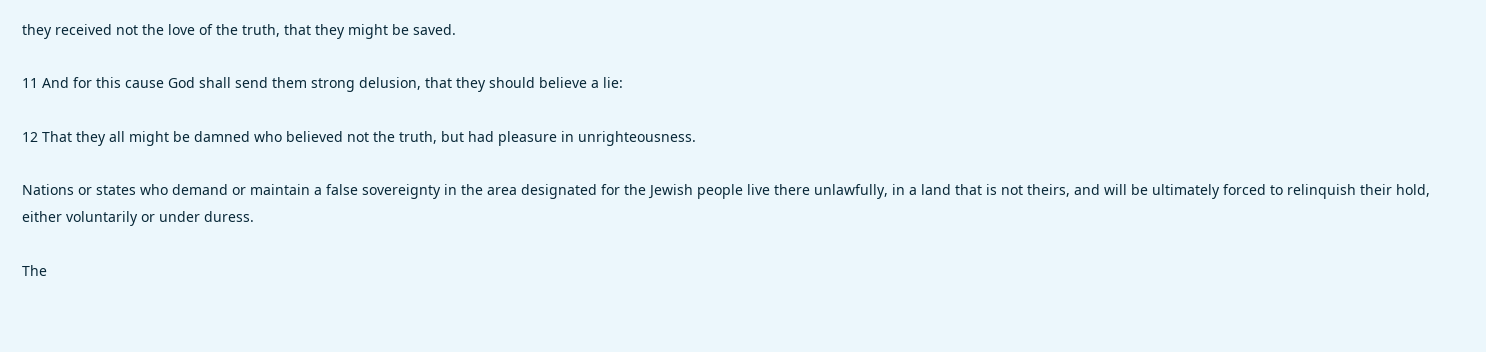they received not the love of the truth, that they might be saved.

11 And for this cause God shall send them strong delusion, that they should believe a lie:

12 That they all might be damned who believed not the truth, but had pleasure in unrighteousness.

Nations or states who demand or maintain a false sovereignty in the area designated for the Jewish people live there unlawfully, in a land that is not theirs, and will be ultimately forced to relinquish their hold, either voluntarily or under duress.

The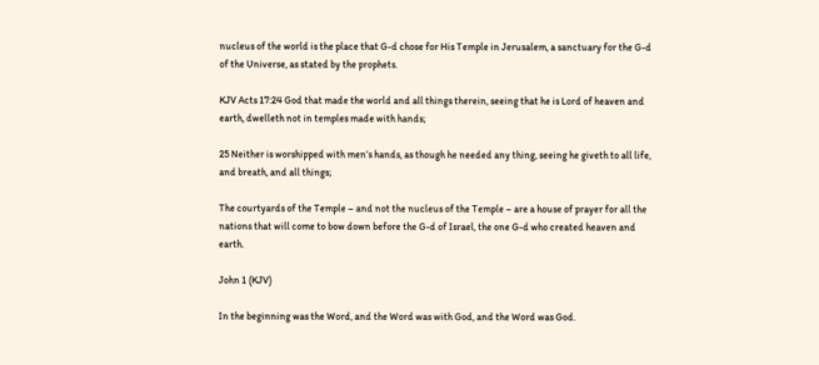nucleus of the world is the place that G-d chose for His Temple in Jerusalem, a sanctuary for the G-d of the Universe, as stated by the prophets.

KJV Acts 17:24 God that made the world and all things therein, seeing that he is Lord of heaven and earth, dwelleth not in temples made with hands;

25 Neither is worshipped with men’s hands, as though he needed any thing, seeing he giveth to all life, and breath, and all things;

The courtyards of the Temple – and not the nucleus of the Temple – are a house of prayer for all the nations that will come to bow down before the G-d of Israel, the one G-d who created heaven and earth.

John 1 (KJV)

In the beginning was the Word, and the Word was with God, and the Word was God.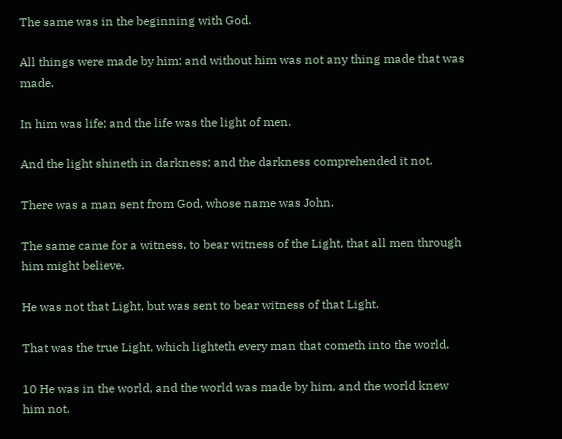The same was in the beginning with God.

All things were made by him; and without him was not any thing made that was made.

In him was life; and the life was the light of men.

And the light shineth in darkness; and the darkness comprehended it not.

There was a man sent from God, whose name was John.

The same came for a witness, to bear witness of the Light, that all men through him might believe.

He was not that Light, but was sent to bear witness of that Light.

That was the true Light, which lighteth every man that cometh into the world.

10 He was in the world, and the world was made by him, and the world knew him not.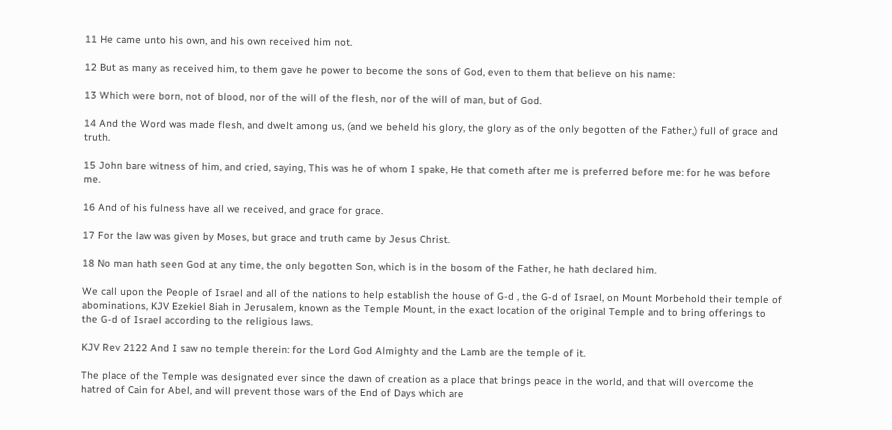11 He came unto his own, and his own received him not.

12 But as many as received him, to them gave he power to become the sons of God, even to them that believe on his name:

13 Which were born, not of blood, nor of the will of the flesh, nor of the will of man, but of God.

14 And the Word was made flesh, and dwelt among us, (and we beheld his glory, the glory as of the only begotten of the Father,) full of grace and truth.

15 John bare witness of him, and cried, saying, This was he of whom I spake, He that cometh after me is preferred before me: for he was before me.

16 And of his fulness have all we received, and grace for grace.

17 For the law was given by Moses, but grace and truth came by Jesus Christ.

18 No man hath seen God at any time, the only begotten Son, which is in the bosom of the Father, he hath declared him.

We call upon the People of Israel and all of the nations to help establish the house of G-d , the G-d of Israel, on Mount Morbehold their temple of abominations, KJV Ezekiel 8iah in Jerusalem, known as the Temple Mount, in the exact location of the original Temple and to bring offerings to the G-d of Israel according to the religious laws.

KJV Rev 2122 And I saw no temple therein: for the Lord God Almighty and the Lamb are the temple of it.

The place of the Temple was designated ever since the dawn of creation as a place that brings peace in the world, and that will overcome the hatred of Cain for Abel, and will prevent those wars of the End of Days which are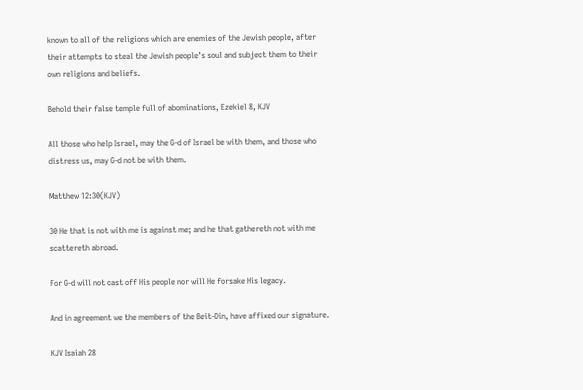known to all of the religions which are enemies of the Jewish people, after their attempts to steal the Jewish people’s soul and subject them to their own religions and beliefs.

Behold their false temple full of abominations, Ezekiel 8, KJV

All those who help Israel, may the G-d of Israel be with them, and those who distress us, may G-d not be with them.

Matthew 12:30(KJV)

30 He that is not with me is against me; and he that gathereth not with me scattereth abroad.

For G-d will not cast off His people nor will He forsake His legacy.

And in agreement we the members of the Beit-Din, have affixed our signature.

KJV Isaiah 28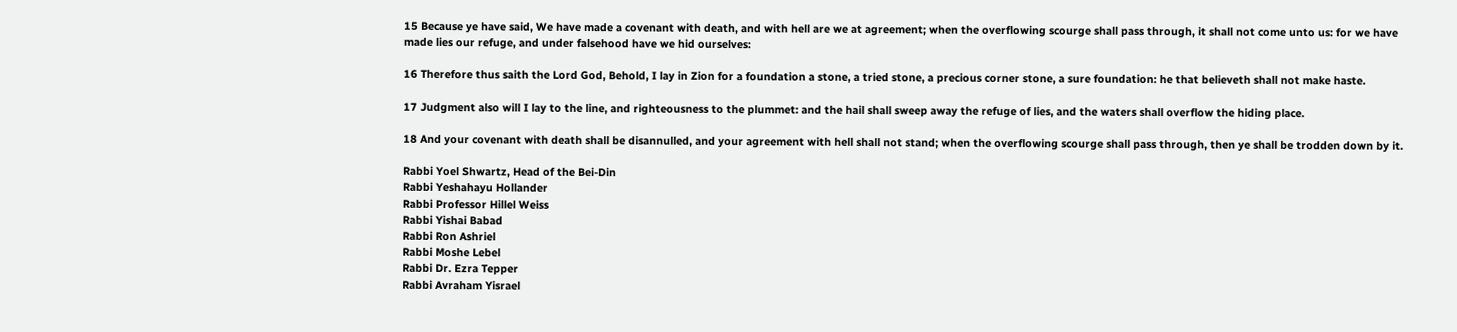15 Because ye have said, We have made a covenant with death, and with hell are we at agreement; when the overflowing scourge shall pass through, it shall not come unto us: for we have made lies our refuge, and under falsehood have we hid ourselves:

16 Therefore thus saith the Lord God, Behold, I lay in Zion for a foundation a stone, a tried stone, a precious corner stone, a sure foundation: he that believeth shall not make haste.

17 Judgment also will I lay to the line, and righteousness to the plummet: and the hail shall sweep away the refuge of lies, and the waters shall overflow the hiding place.

18 And your covenant with death shall be disannulled, and your agreement with hell shall not stand; when the overflowing scourge shall pass through, then ye shall be trodden down by it.

Rabbi Yoel Shwartz, Head of the Bei-Din
Rabbi Yeshahayu Hollander
Rabbi Professor Hillel Weiss
Rabbi Yishai Babad
Rabbi Ron Ashriel
Rabbi Moshe Lebel
Rabbi Dr. Ezra Tepper
Rabbi Avraham Yisrael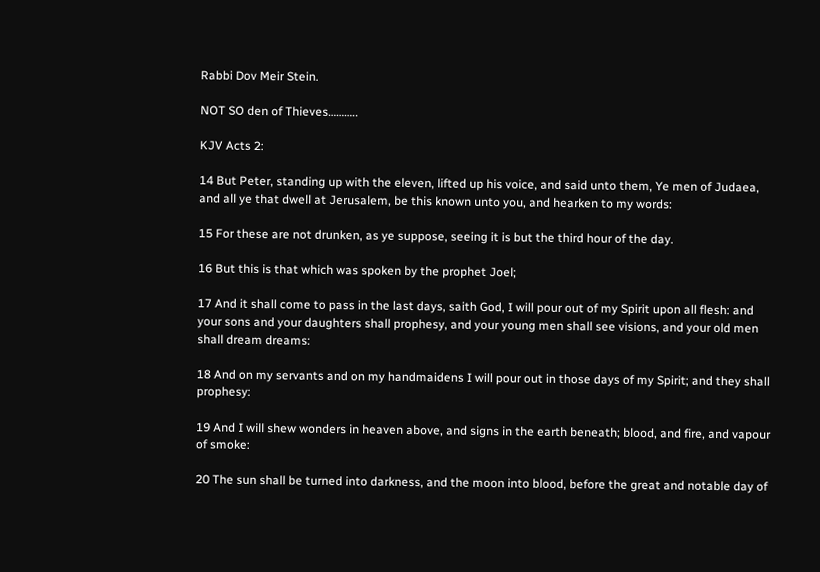Rabbi Dov Meir Stein.

NOT SO den of Thieves………..

KJV Acts 2:

14 But Peter, standing up with the eleven, lifted up his voice, and said unto them, Ye men of Judaea, and all ye that dwell at Jerusalem, be this known unto you, and hearken to my words:

15 For these are not drunken, as ye suppose, seeing it is but the third hour of the day.

16 But this is that which was spoken by the prophet Joel;

17 And it shall come to pass in the last days, saith God, I will pour out of my Spirit upon all flesh: and your sons and your daughters shall prophesy, and your young men shall see visions, and your old men shall dream dreams:

18 And on my servants and on my handmaidens I will pour out in those days of my Spirit; and they shall prophesy:

19 And I will shew wonders in heaven above, and signs in the earth beneath; blood, and fire, and vapour of smoke:

20 The sun shall be turned into darkness, and the moon into blood, before the great and notable day of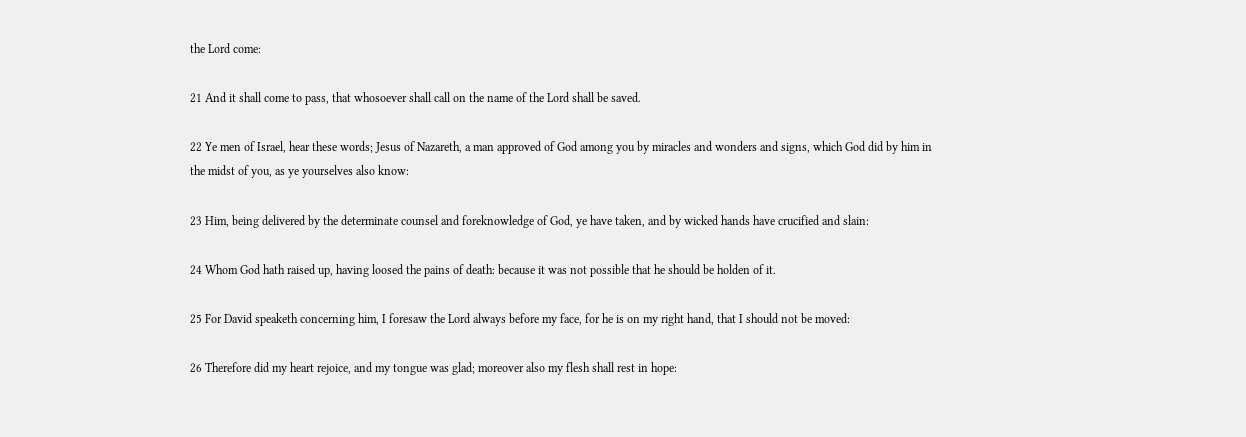the Lord come:

21 And it shall come to pass, that whosoever shall call on the name of the Lord shall be saved.

22 Ye men of Israel, hear these words; Jesus of Nazareth, a man approved of God among you by miracles and wonders and signs, which God did by him in the midst of you, as ye yourselves also know:

23 Him, being delivered by the determinate counsel and foreknowledge of God, ye have taken, and by wicked hands have crucified and slain:

24 Whom God hath raised up, having loosed the pains of death: because it was not possible that he should be holden of it.

25 For David speaketh concerning him, I foresaw the Lord always before my face, for he is on my right hand, that I should not be moved:

26 Therefore did my heart rejoice, and my tongue was glad; moreover also my flesh shall rest in hope: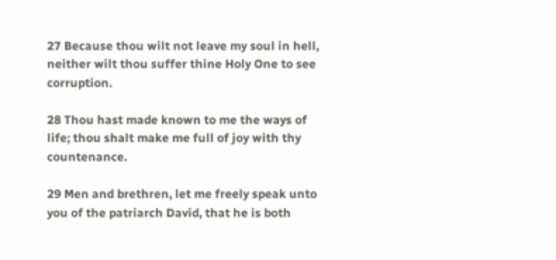27 Because thou wilt not leave my soul in hell, neither wilt thou suffer thine Holy One to see corruption.

28 Thou hast made known to me the ways of life; thou shalt make me full of joy with thy countenance.

29 Men and brethren, let me freely speak unto you of the patriarch David, that he is both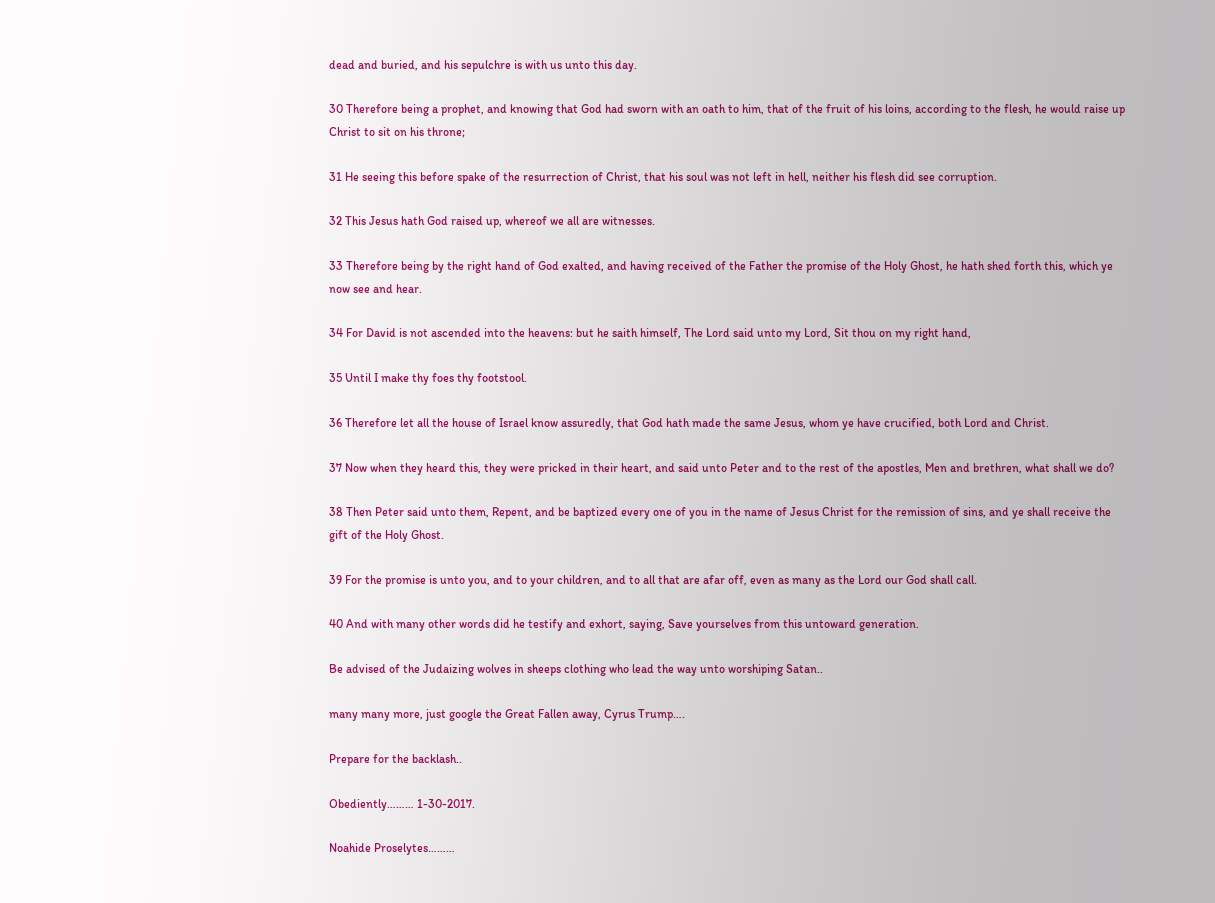dead and buried, and his sepulchre is with us unto this day.

30 Therefore being a prophet, and knowing that God had sworn with an oath to him, that of the fruit of his loins, according to the flesh, he would raise up Christ to sit on his throne;

31 He seeing this before spake of the resurrection of Christ, that his soul was not left in hell, neither his flesh did see corruption.

32 This Jesus hath God raised up, whereof we all are witnesses.

33 Therefore being by the right hand of God exalted, and having received of the Father the promise of the Holy Ghost, he hath shed forth this, which ye now see and hear.

34 For David is not ascended into the heavens: but he saith himself, The Lord said unto my Lord, Sit thou on my right hand,

35 Until I make thy foes thy footstool.

36 Therefore let all the house of Israel know assuredly, that God hath made the same Jesus, whom ye have crucified, both Lord and Christ.

37 Now when they heard this, they were pricked in their heart, and said unto Peter and to the rest of the apostles, Men and brethren, what shall we do?

38 Then Peter said unto them, Repent, and be baptized every one of you in the name of Jesus Christ for the remission of sins, and ye shall receive the gift of the Holy Ghost.

39 For the promise is unto you, and to your children, and to all that are afar off, even as many as the Lord our God shall call.

40 And with many other words did he testify and exhort, saying, Save yourselves from this untoward generation.

Be advised of the Judaizing wolves in sheeps clothing who lead the way unto worshiping Satan..

many many more, just google the Great Fallen away, Cyrus Trump….

Prepare for the backlash..

Obediently……… 1-30-2017.

Noahide Proselytes………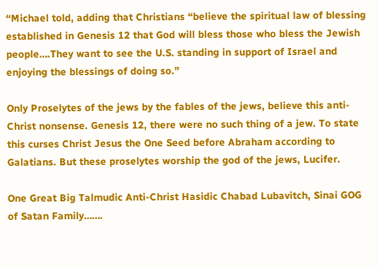“Michael told, adding that Christians “believe the spiritual law of blessing established in Genesis 12 that God will bless those who bless the Jewish people….They want to see the U.S. standing in support of Israel and enjoying the blessings of doing so.”

Only Proselytes of the jews by the fables of the jews, believe this anti-Christ nonsense. Genesis 12, there were no such thing of a jew. To state this curses Christ Jesus the One Seed before Abraham according to Galatians. But these proselytes worship the god of the jews, Lucifer.

One Great Big Talmudic Anti-Christ Hasidic Chabad Lubavitch, Sinai GOG of Satan Family…….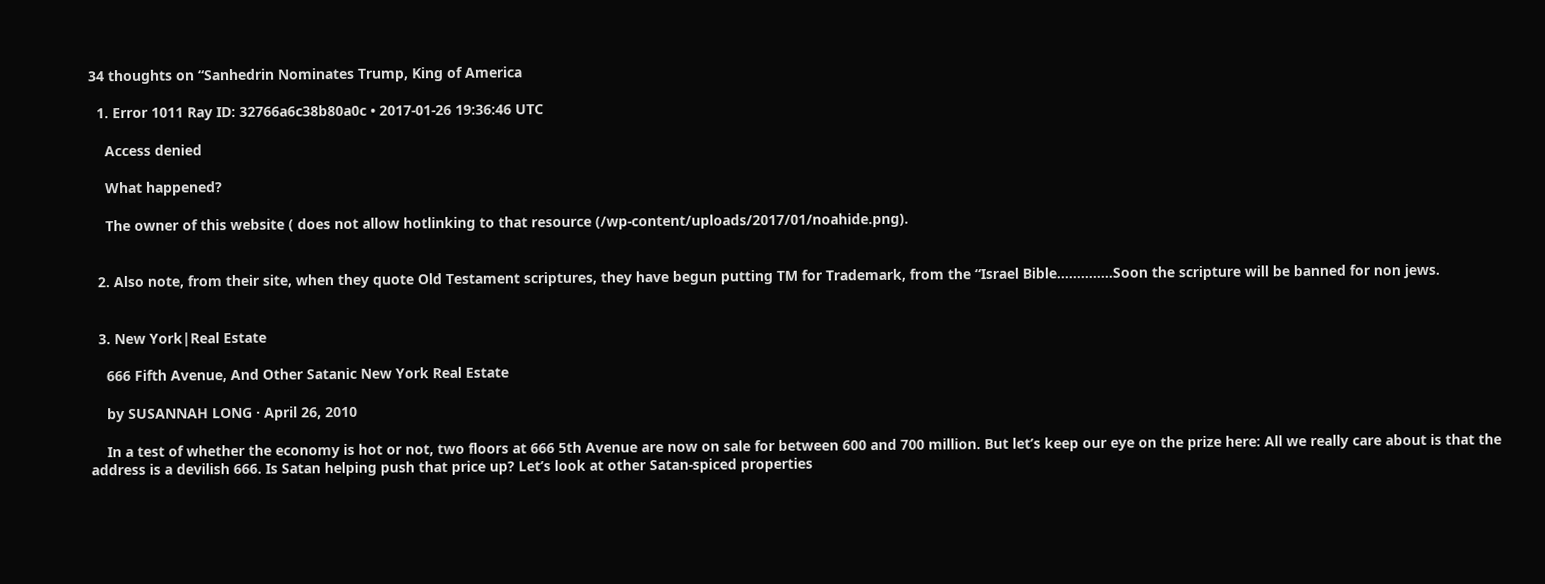34 thoughts on “Sanhedrin Nominates Trump, King of America

  1. Error 1011 Ray ID: 32766a6c38b80a0c • 2017-01-26 19:36:46 UTC

    Access denied

    What happened?

    The owner of this website ( does not allow hotlinking to that resource (/wp-content/uploads/2017/01/noahide.png).


  2. Also note, from their site, when they quote Old Testament scriptures, they have begun putting TM for Trademark, from the “Israel Bible…………..Soon the scripture will be banned for non jews.


  3. New York|Real Estate

    666 Fifth Avenue, And Other Satanic New York Real Estate

    by SUSANNAH LONG · April 26, 2010

    In a test of whether the economy is hot or not, two floors at 666 5th Avenue are now on sale for between 600 and 700 million. But let’s keep our eye on the prize here: All we really care about is that the address is a devilish 666. Is Satan helping push that price up? Let’s look at other Satan-spiced properties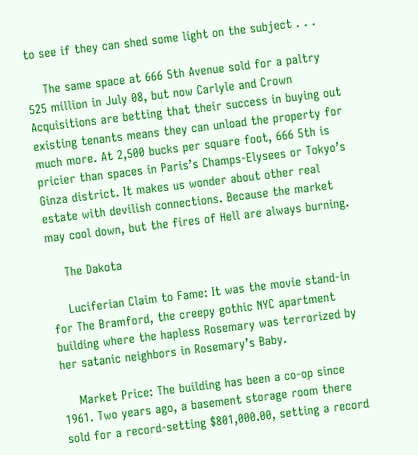to see if they can shed some light on the subject . . .

    The same space at 666 5th Avenue sold for a paltry 525 million in July 08, but now Carlyle and Crown Acquisitions are betting that their success in buying out existing tenants means they can unload the property for much more. At 2,500 bucks per square foot, 666 5th is pricier than spaces in Paris’s Champs-Elysees or Tokyo’s Ginza district. It makes us wonder about other real estate with devilish connections. Because the market may cool down, but the fires of Hell are always burning.

    The Dakota

    Luciferian Claim to Fame: It was the movie stand-in for The Bramford, the creepy gothic NYC apartment building where the hapless Rosemary was terrorized by her satanic neighbors in Rosemary’s Baby.

    Market Price: The building has been a co-op since 1961. Two years ago, a basement storage room there sold for a record-setting $801,000.00, setting a record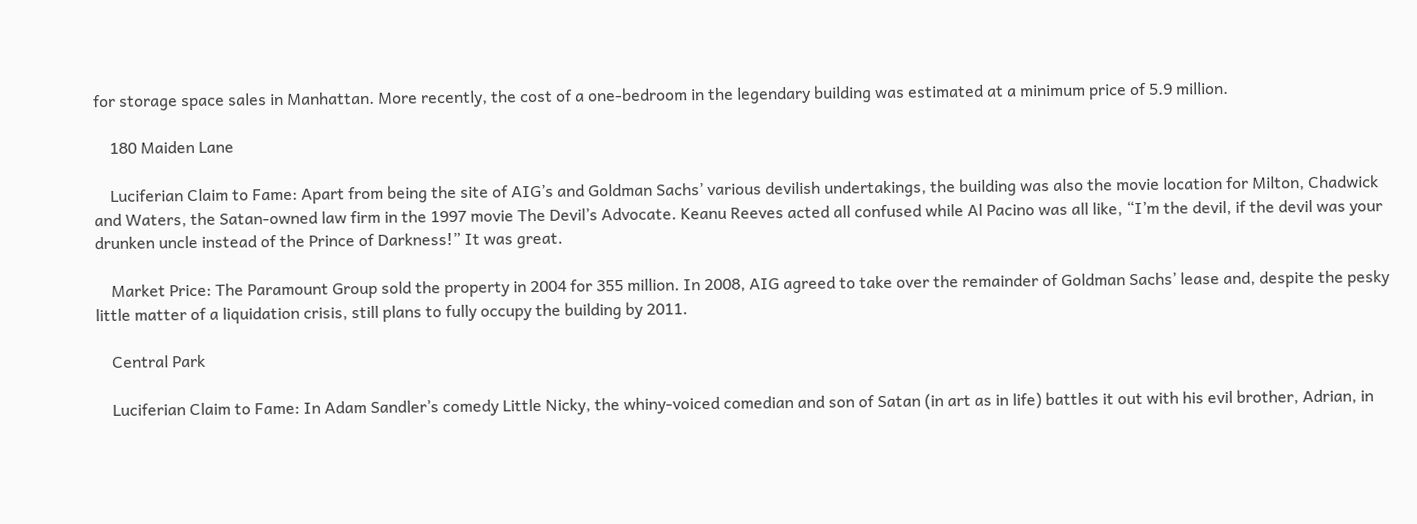for storage space sales in Manhattan. More recently, the cost of a one-bedroom in the legendary building was estimated at a minimum price of 5.9 million.

    180 Maiden Lane

    Luciferian Claim to Fame: Apart from being the site of AIG’s and Goldman Sachs’ various devilish undertakings, the building was also the movie location for Milton, Chadwick and Waters, the Satan-owned law firm in the 1997 movie The Devil’s Advocate. Keanu Reeves acted all confused while Al Pacino was all like, “I’m the devil, if the devil was your drunken uncle instead of the Prince of Darkness!” It was great.

    Market Price: The Paramount Group sold the property in 2004 for 355 million. In 2008, AIG agreed to take over the remainder of Goldman Sachs’ lease and, despite the pesky little matter of a liquidation crisis, still plans to fully occupy the building by 2011.

    Central Park

    Luciferian Claim to Fame: In Adam Sandler’s comedy Little Nicky, the whiny-voiced comedian and son of Satan (in art as in life) battles it out with his evil brother, Adrian, in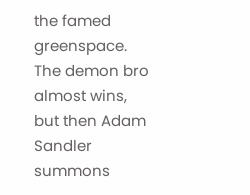the famed greenspace. The demon bro almost wins, but then Adam Sandler summons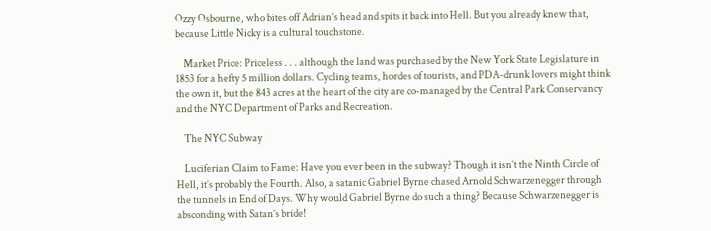Ozzy Osbourne, who bites off Adrian’s head and spits it back into Hell. But you already knew that, because Little Nicky is a cultural touchstone.

    Market Price: Priceless . . . although the land was purchased by the New York State Legislature in 1853 for a hefty 5 million dollars. Cycling teams, hordes of tourists, and PDA-drunk lovers might think the own it, but the 843 acres at the heart of the city are co-managed by the Central Park Conservancy and the NYC Department of Parks and Recreation.

    The NYC Subway

    Luciferian Claim to Fame: Have you ever been in the subway? Though it isn’t the Ninth Circle of Hell, it’s probably the Fourth. Also, a satanic Gabriel Byrne chased Arnold Schwarzenegger through the tunnels in End of Days. Why would Gabriel Byrne do such a thing? Because Schwarzenegger is absconding with Satan’s bride!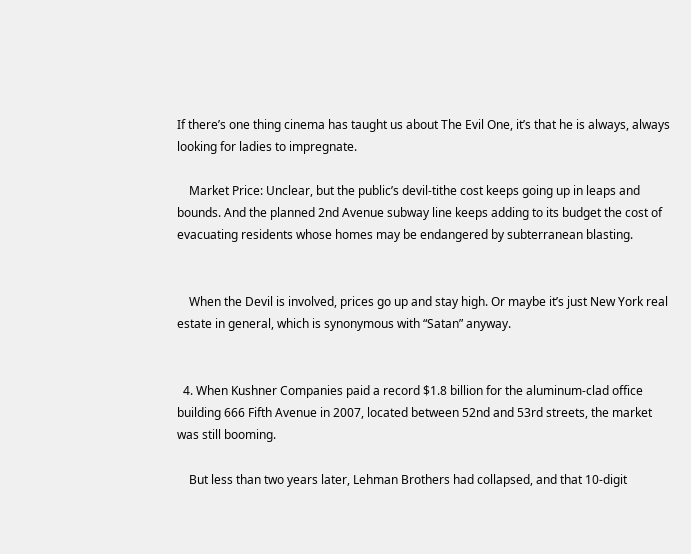If there’s one thing cinema has taught us about The Evil One, it’s that he is always, always looking for ladies to impregnate.

    Market Price: Unclear, but the public’s devil-tithe cost keeps going up in leaps and bounds. And the planned 2nd Avenue subway line keeps adding to its budget the cost of evacuating residents whose homes may be endangered by subterranean blasting.


    When the Devil is involved, prices go up and stay high. Or maybe it’s just New York real estate in general, which is synonymous with “Satan” anyway.


  4. When Kushner Companies paid a record $1.8 billion for the aluminum-clad office building 666 Fifth Avenue in 2007, located between 52nd and 53rd streets, the market was still booming.

    But less than two years later, Lehman Brothers had collapsed, and that 10-digit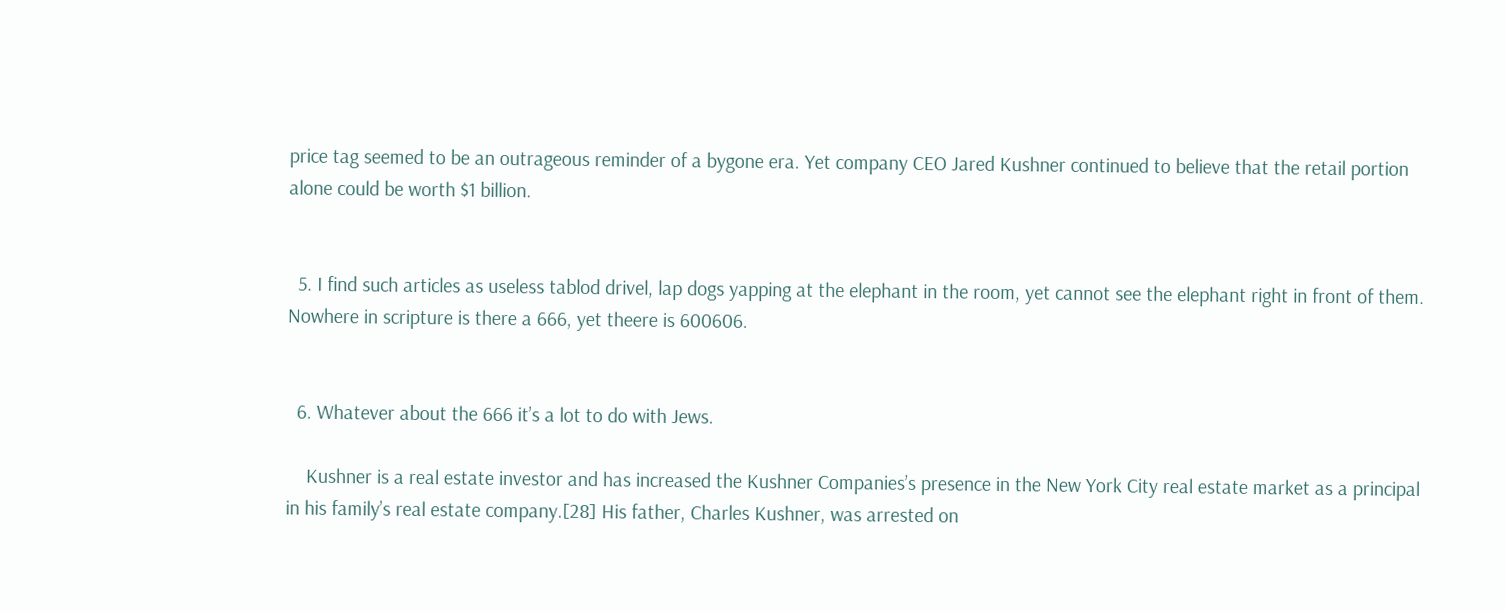price tag seemed to be an outrageous reminder of a bygone era. Yet company CEO Jared Kushner continued to believe that the retail portion alone could be worth $1 billion.


  5. I find such articles as useless tablod drivel, lap dogs yapping at the elephant in the room, yet cannot see the elephant right in front of them. Nowhere in scripture is there a 666, yet theere is 600606.


  6. Whatever about the 666 it’s a lot to do with Jews.

    Kushner is a real estate investor and has increased the Kushner Companies’s presence in the New York City real estate market as a principal in his family’s real estate company.[28] His father, Charles Kushner, was arrested on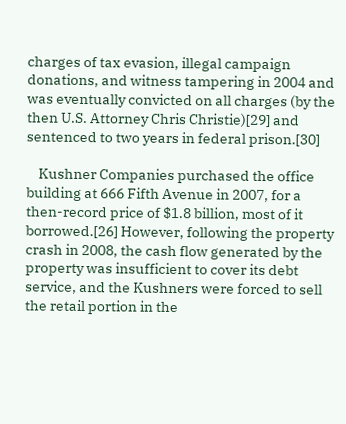charges of tax evasion, illegal campaign donations, and witness tampering in 2004 and was eventually convicted on all charges (by the then U.S. Attorney Chris Christie)[29] and sentenced to two years in federal prison.[30]

    Kushner Companies purchased the office building at 666 Fifth Avenue in 2007, for a then-record price of $1.8 billion, most of it borrowed.[26] However, following the property crash in 2008, the cash flow generated by the property was insufficient to cover its debt service, and the Kushners were forced to sell the retail portion in the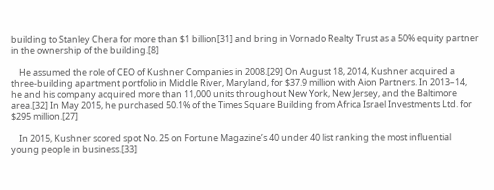building to Stanley Chera for more than $1 billion[31] and bring in Vornado Realty Trust as a 50% equity partner in the ownership of the building.[8]

    He assumed the role of CEO of Kushner Companies in 2008.[29] On August 18, 2014, Kushner acquired a three-building apartment portfolio in Middle River, Maryland, for $37.9 million with Aion Partners. In 2013–14, he and his company acquired more than 11,000 units throughout New York, New Jersey, and the Baltimore area.[32] In May 2015, he purchased 50.1% of the Times Square Building from Africa Israel Investments Ltd. for $295 million.[27]

    In 2015, Kushner scored spot No. 25 on Fortune Magazine’s 40 under 40 list ranking the most influential young people in business.[33]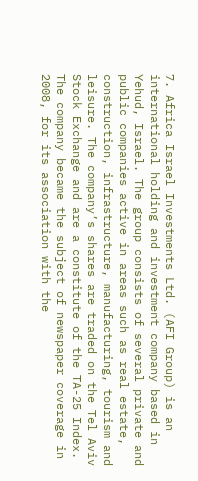7. Africa Israel Investments Ltd. (AFI Group) is an international holding and investment company based in Yehud, Israel. The group consists of several private and public companies active in areas such as real estate, construction, infrastructure, manufacturing, tourism and leisure. The company’s shares are traded on the Tel Aviv Stock Exchange and are a constitute of the TA-25 Index. The company became the subject of newspaper coverage in 2008, for its association with the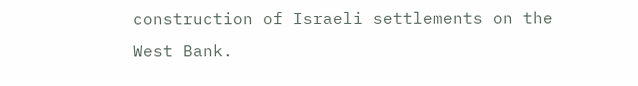construction of Israeli settlements on the West Bank.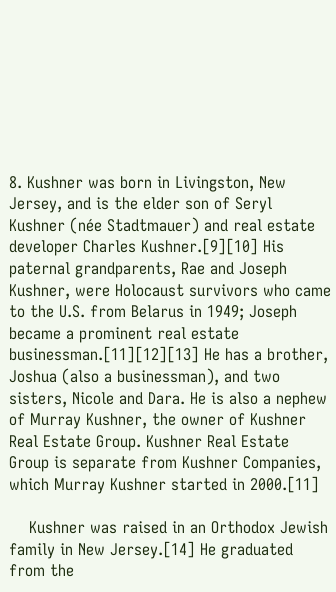8. Kushner was born in Livingston, New Jersey, and is the elder son of Seryl Kushner (née Stadtmauer) and real estate developer Charles Kushner.[9][10] His paternal grandparents, Rae and Joseph Kushner, were Holocaust survivors who came to the U.S. from Belarus in 1949; Joseph became a prominent real estate businessman.[11][12][13] He has a brother, Joshua (also a businessman), and two sisters, Nicole and Dara. He is also a nephew of Murray Kushner, the owner of Kushner Real Estate Group. Kushner Real Estate Group is separate from Kushner Companies, which Murray Kushner started in 2000.[11]

    Kushner was raised in an Orthodox Jewish family in New Jersey.[14] He graduated from the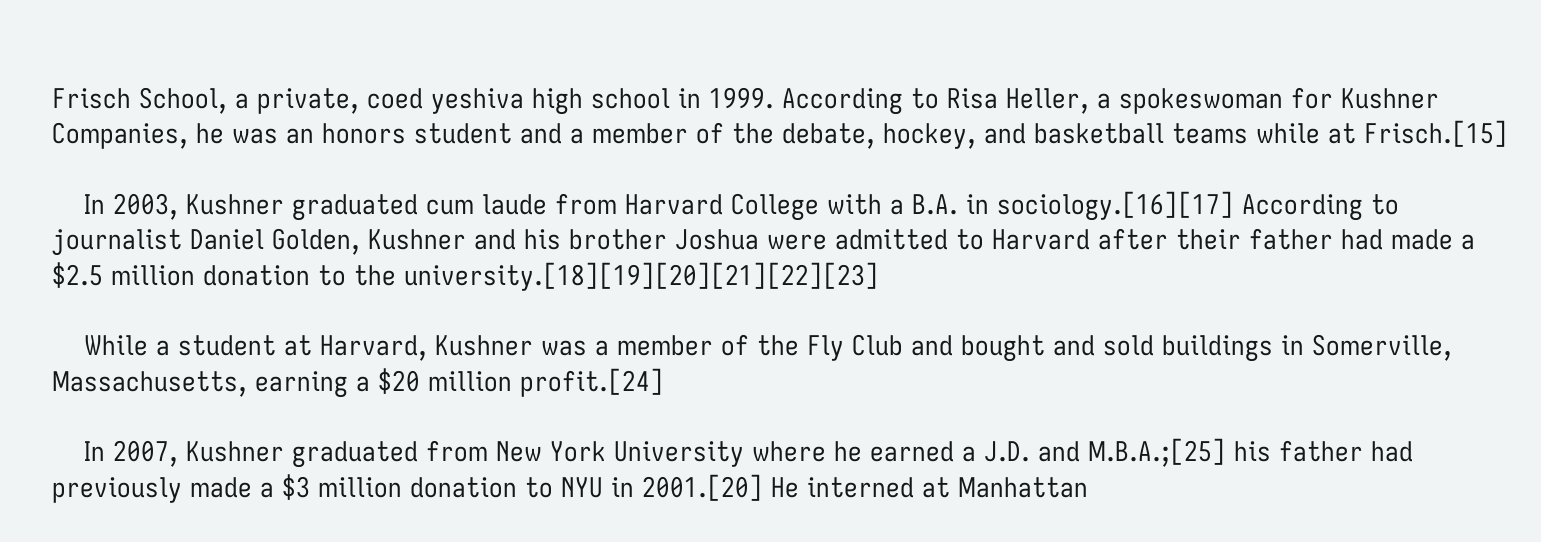Frisch School, a private, coed yeshiva high school in 1999. According to Risa Heller, a spokeswoman for Kushner Companies, he was an honors student and a member of the debate, hockey, and basketball teams while at Frisch.[15]

    In 2003, Kushner graduated cum laude from Harvard College with a B.A. in sociology.[16][17] According to journalist Daniel Golden, Kushner and his brother Joshua were admitted to Harvard after their father had made a $2.5 million donation to the university.[18][19][20][21][22][23]

    While a student at Harvard, Kushner was a member of the Fly Club and bought and sold buildings in Somerville, Massachusetts, earning a $20 million profit.[24]

    In 2007, Kushner graduated from New York University where he earned a J.D. and M.B.A.;[25] his father had previously made a $3 million donation to NYU in 2001.[20] He interned at Manhattan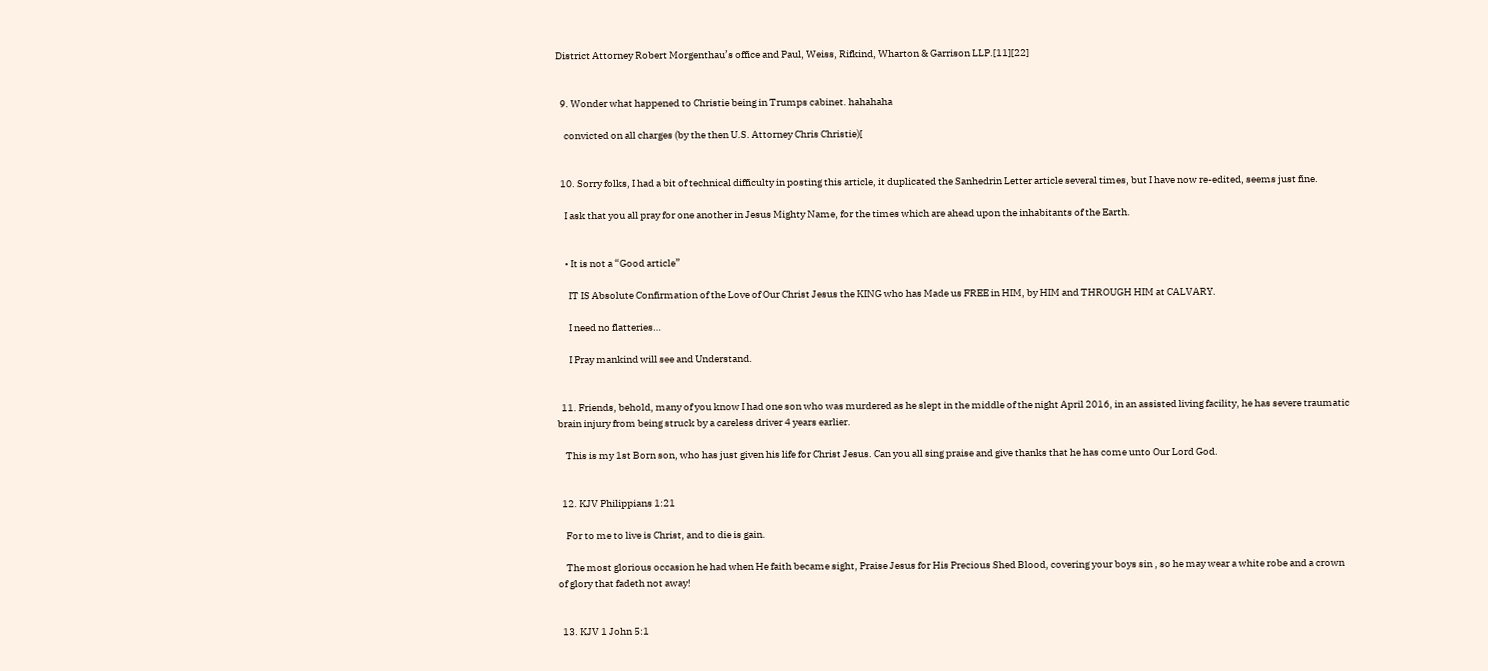District Attorney Robert Morgenthau’s office and Paul, Weiss, Rifkind, Wharton & Garrison LLP.[11][22]


  9. Wonder what happened to Christie being in Trumps cabinet. hahahaha

    convicted on all charges (by the then U.S. Attorney Chris Christie)[


  10. Sorry folks, I had a bit of technical difficulty in posting this article, it duplicated the Sanhedrin Letter article several times, but I have now re-edited, seems just fine.

    I ask that you all pray for one another in Jesus Mighty Name, for the times which are ahead upon the inhabitants of the Earth.


    • It is not a “Good article”

      IT IS Absolute Confirmation of the Love of Our Christ Jesus the KING who has Made us FREE in HIM, by HIM and THROUGH HIM at CALVARY.

      I need no flatteries…

      I Pray mankind will see and Understand.


  11. Friends, behold, many of you know I had one son who was murdered as he slept in the middle of the night April 2016, in an assisted living facility, he has severe traumatic brain injury from being struck by a careless driver 4 years earlier.

    This is my 1st Born son, who has just given his life for Christ Jesus. Can you all sing praise and give thanks that he has come unto Our Lord God.


  12. KJV Philippians 1:21

    For to me to live is Christ, and to die is gain.

    The most glorious occasion he had when He faith became sight, Praise Jesus for His Precious Shed Blood, covering your boys sin , so he may wear a white robe and a crown of glory that fadeth not away!


  13. KJV 1 John 5:1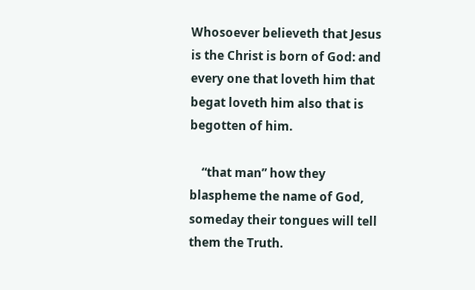Whosoever believeth that Jesus is the Christ is born of God: and every one that loveth him that begat loveth him also that is begotten of him.

    “that man” how they blaspheme the name of God, someday their tongues will tell them the Truth.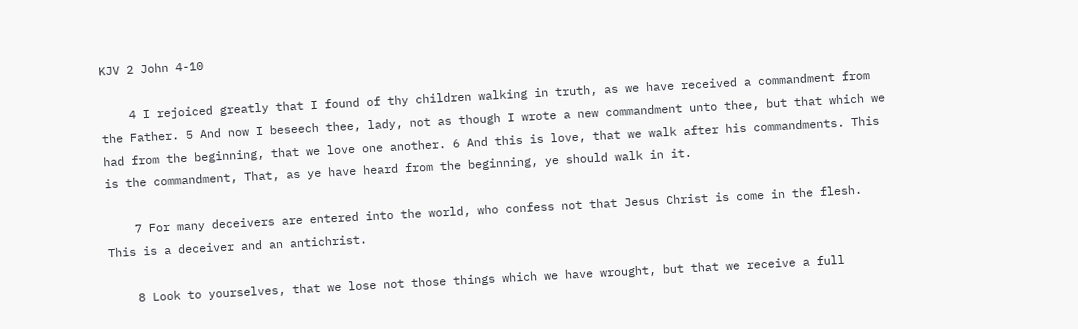KJV 2 John 4-10

    4 I rejoiced greatly that I found of thy children walking in truth, as we have received a commandment from the Father. 5 And now I beseech thee, lady, not as though I wrote a new commandment unto thee, but that which we had from the beginning, that we love one another. 6 And this is love, that we walk after his commandments. This is the commandment, That, as ye have heard from the beginning, ye should walk in it.

    7 For many deceivers are entered into the world, who confess not that Jesus Christ is come in the flesh. This is a deceiver and an antichrist.

    8 Look to yourselves, that we lose not those things which we have wrought, but that we receive a full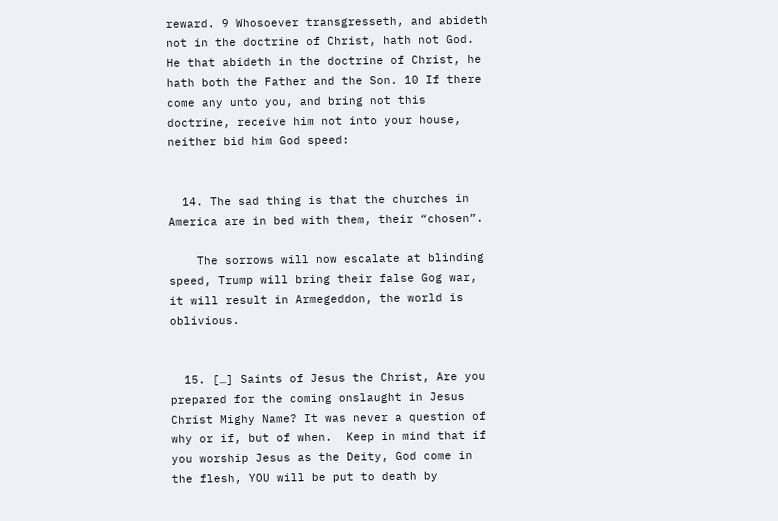reward. 9 Whosoever transgresseth, and abideth not in the doctrine of Christ, hath not God. He that abideth in the doctrine of Christ, he hath both the Father and the Son. 10 If there come any unto you, and bring not this doctrine, receive him not into your house, neither bid him God speed:


  14. The sad thing is that the churches in America are in bed with them, their “chosen”.

    The sorrows will now escalate at blinding speed, Trump will bring their false Gog war, it will result in Armegeddon, the world is oblivious.


  15. […] Saints of Jesus the Christ, Are you prepared for the coming onslaught in Jesus Christ Mighy Name? It was never a question of why or if, but of when.  Keep in mind that if you worship Jesus as the Deity, God come in the flesh, YOU will be put to death by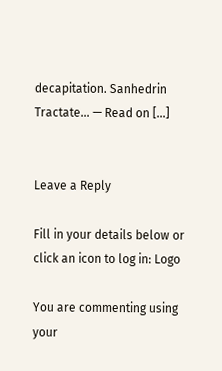decapitation. Sanhedrin Tractate… — Read on […]


Leave a Reply

Fill in your details below or click an icon to log in: Logo

You are commenting using your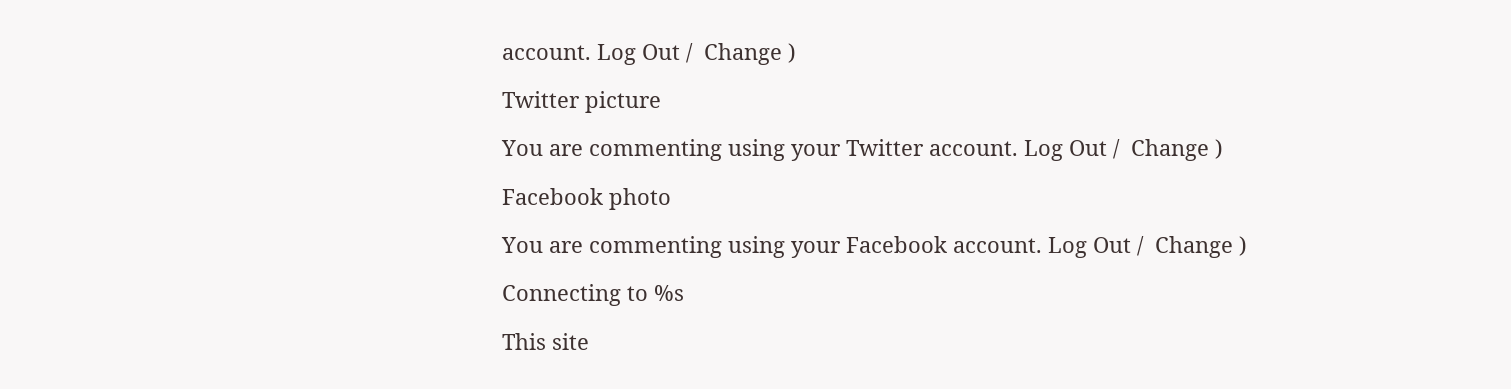account. Log Out /  Change )

Twitter picture

You are commenting using your Twitter account. Log Out /  Change )

Facebook photo

You are commenting using your Facebook account. Log Out /  Change )

Connecting to %s

This site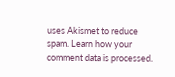uses Akismet to reduce spam. Learn how your comment data is processed.